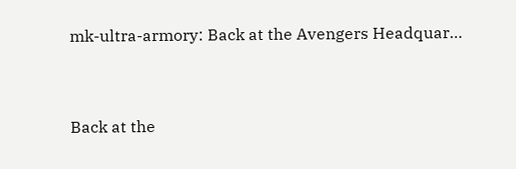mk-ultra-armory: Back at the Avengers Headquar…


Back at the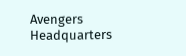Avengers Headquarters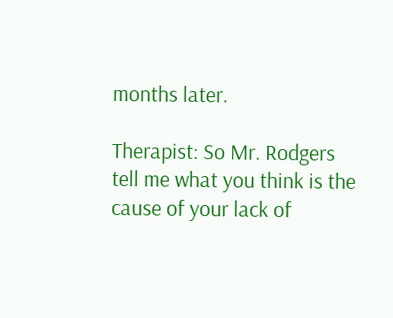months later.

Therapist: So Mr. Rodgers tell me what you think is the cause of your lack of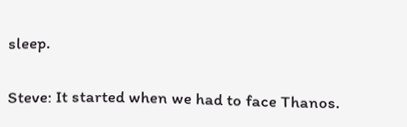sleep.

Steve: It started when we had to face Thanos.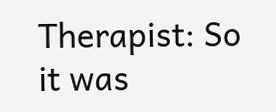Therapist: So it was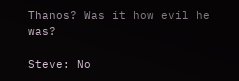Thanos? Was it how evil he was?

Steve: No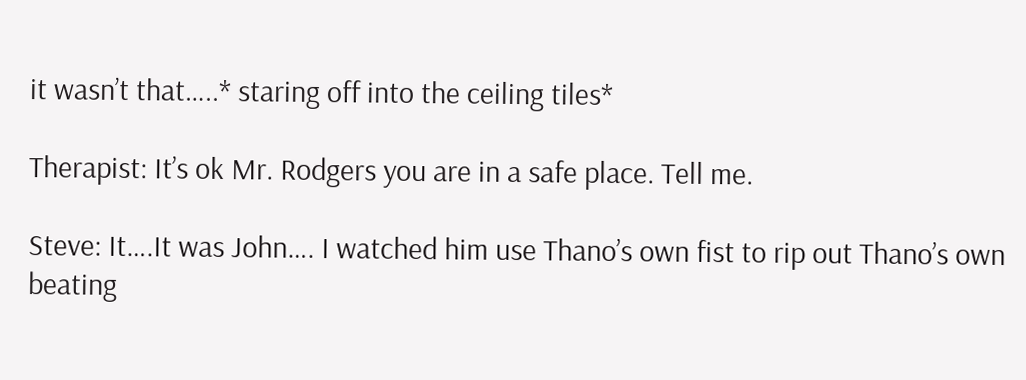it wasn’t that…..* staring off into the ceiling tiles*

Therapist: It’s ok Mr. Rodgers you are in a safe place. Tell me.

Steve: It….It was John…. I watched him use Thano’s own fist to rip out Thano’s own beating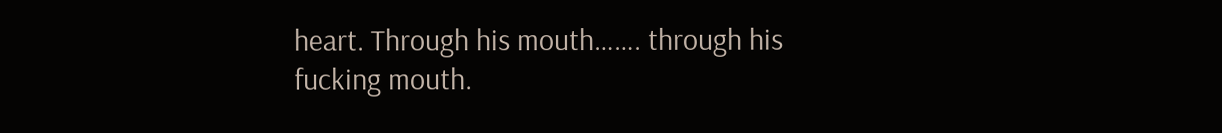heart. Through his mouth……. through his fucking mouth.